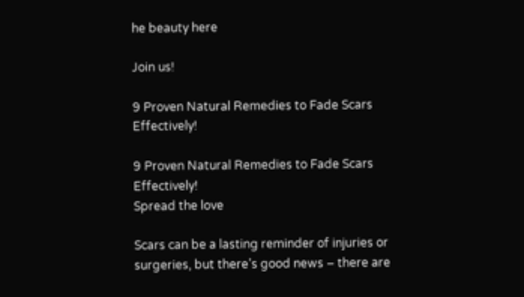he beauty here

Join us!

9 Proven Natural Remedies to Fade Scars Effectively!

9 Proven Natural Remedies to Fade Scars Effectively!
Spread the love

Scars can be a lasting reminder of injuries or surgeries, but there’s good news – there are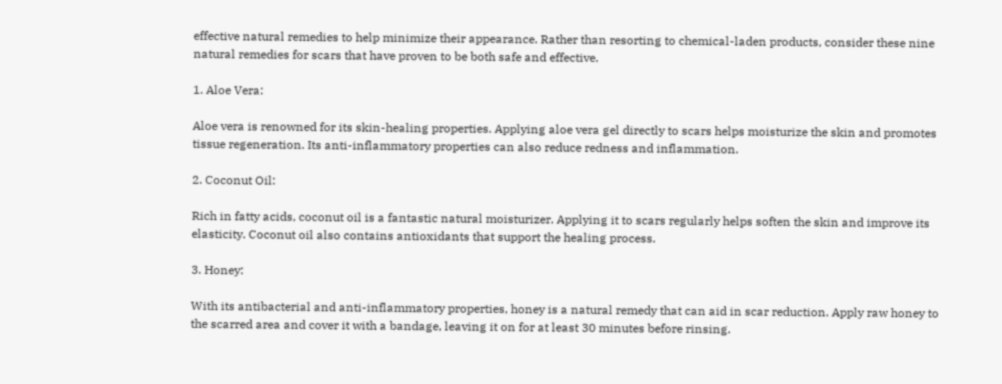effective natural remedies to help minimize their appearance. Rather than resorting to chemical-laden products, consider these nine natural remedies for scars that have proven to be both safe and effective.

1. Aloe Vera:

Aloe vera is renowned for its skin-healing properties. Applying aloe vera gel directly to scars helps moisturize the skin and promotes tissue regeneration. Its anti-inflammatory properties can also reduce redness and inflammation.

2. Coconut Oil:

Rich in fatty acids, coconut oil is a fantastic natural moisturizer. Applying it to scars regularly helps soften the skin and improve its elasticity. Coconut oil also contains antioxidants that support the healing process.

3. Honey:

With its antibacterial and anti-inflammatory properties, honey is a natural remedy that can aid in scar reduction. Apply raw honey to the scarred area and cover it with a bandage, leaving it on for at least 30 minutes before rinsing.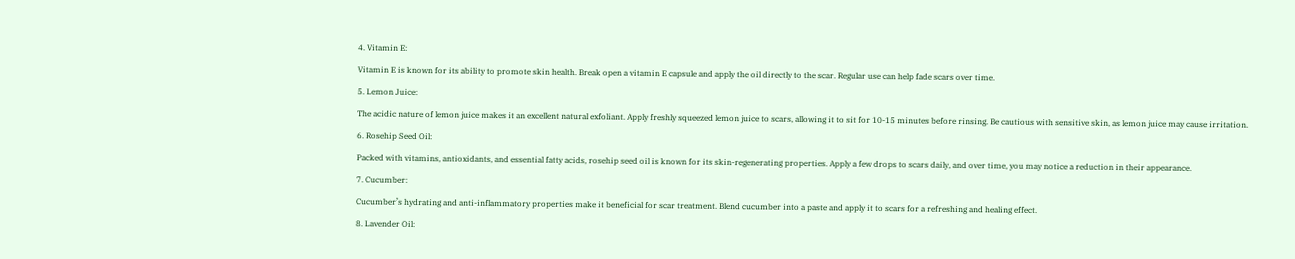4. Vitamin E:

Vitamin E is known for its ability to promote skin health. Break open a vitamin E capsule and apply the oil directly to the scar. Regular use can help fade scars over time.

5. Lemon Juice:

The acidic nature of lemon juice makes it an excellent natural exfoliant. Apply freshly squeezed lemon juice to scars, allowing it to sit for 10-15 minutes before rinsing. Be cautious with sensitive skin, as lemon juice may cause irritation.

6. Rosehip Seed Oil:

Packed with vitamins, antioxidants, and essential fatty acids, rosehip seed oil is known for its skin-regenerating properties. Apply a few drops to scars daily, and over time, you may notice a reduction in their appearance.

7. Cucumber:

Cucumber’s hydrating and anti-inflammatory properties make it beneficial for scar treatment. Blend cucumber into a paste and apply it to scars for a refreshing and healing effect.

8. Lavender Oil: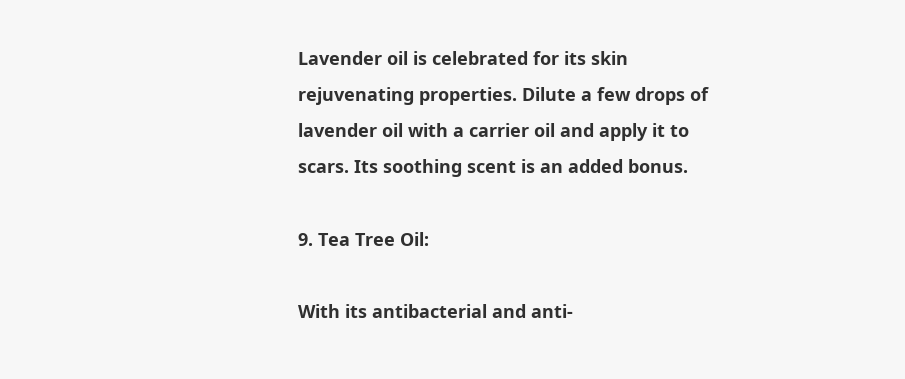Lavender oil is celebrated for its skin rejuvenating properties. Dilute a few drops of lavender oil with a carrier oil and apply it to scars. Its soothing scent is an added bonus.

9. Tea Tree Oil:

With its antibacterial and anti-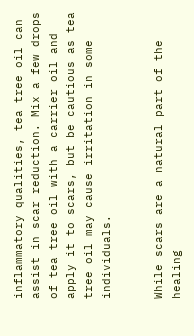inflammatory qualities, tea tree oil can assist in scar reduction. Mix a few drops of tea tree oil with a carrier oil and apply it to scars, but be cautious as tea tree oil may cause irritation in some individuals.


While scars are a natural part of the healing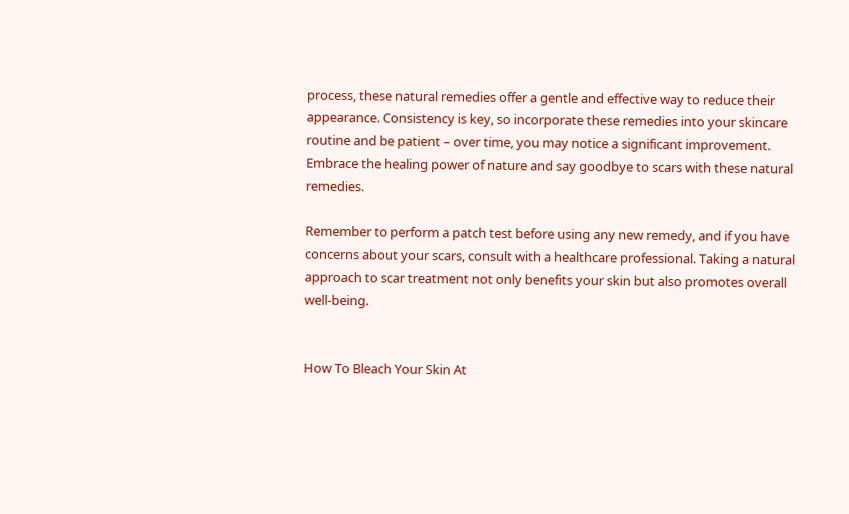process, these natural remedies offer a gentle and effective way to reduce their appearance. Consistency is key, so incorporate these remedies into your skincare routine and be patient – over time, you may notice a significant improvement. Embrace the healing power of nature and say goodbye to scars with these natural remedies.

Remember to perform a patch test before using any new remedy, and if you have concerns about your scars, consult with a healthcare professional. Taking a natural approach to scar treatment not only benefits your skin but also promotes overall well-being.


How To Bleach Your Skin At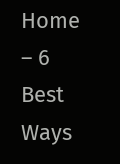Home – 6 Best Ways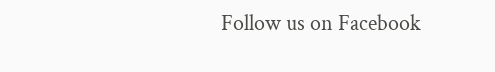Follow us on Facebook